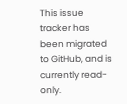This issue tracker has been migrated to GitHub, and is currently read-only.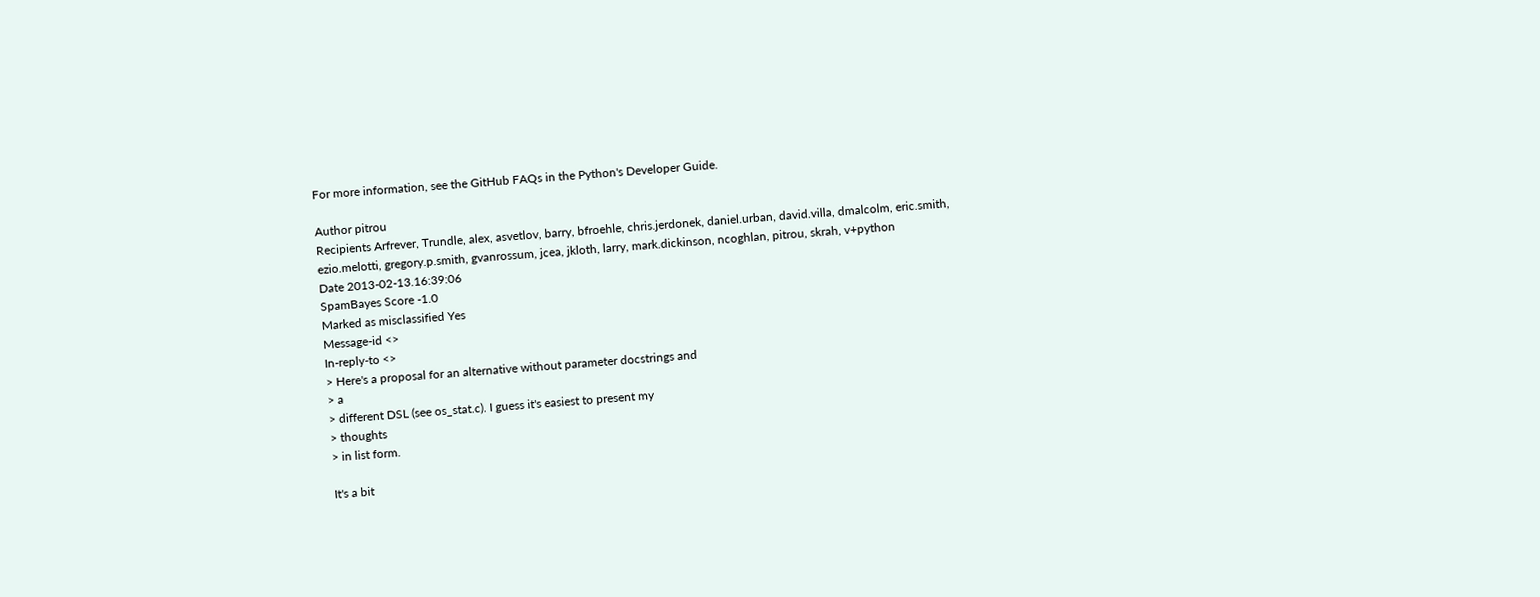For more information, see the GitHub FAQs in the Python's Developer Guide.

Author pitrou
Recipients Arfrever, Trundle, alex, asvetlov, barry, bfroehle, chris.jerdonek, daniel.urban, david.villa, dmalcolm, eric.smith, ezio.melotti, gregory.p.smith, gvanrossum, jcea, jkloth, larry, mark.dickinson, ncoghlan, pitrou, skrah, v+python
Date 2013-02-13.16:39:06
SpamBayes Score -1.0
Marked as misclassified Yes
Message-id <>
In-reply-to <>
> Here's a proposal for an alternative without parameter docstrings and
> a
> different DSL (see os_stat.c). I guess it's easiest to present my
> thoughts
> in list form.

It's a bit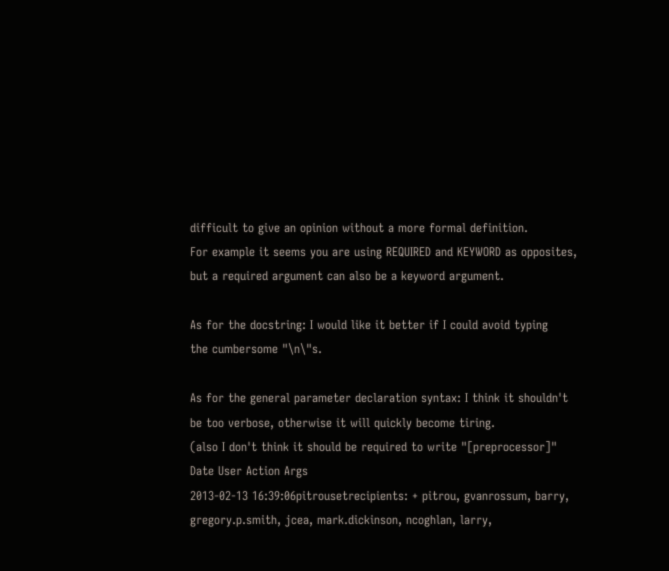difficult to give an opinion without a more formal definition.
For example it seems you are using REQUIRED and KEYWORD as opposites,
but a required argument can also be a keyword argument.

As for the docstring: I would like it better if I could avoid typing
the cumbersome "\n\"s.

As for the general parameter declaration syntax: I think it shouldn't
be too verbose, otherwise it will quickly become tiring.
(also I don't think it should be required to write "[preprocessor]"
Date User Action Args
2013-02-13 16:39:06pitrousetrecipients: + pitrou, gvanrossum, barry, gregory.p.smith, jcea, mark.dickinson, ncoghlan, larry,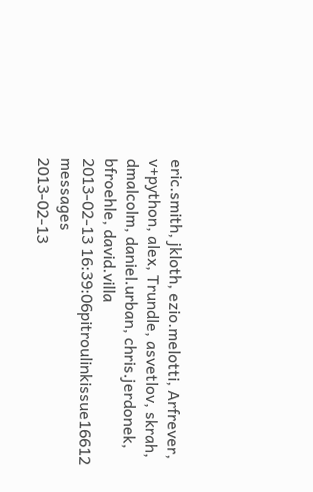eric.smith, jkloth, ezio.melotti, Arfrever, v+python, alex, Trundle, asvetlov, skrah, dmalcolm, daniel.urban, chris.jerdonek, bfroehle, david.villa
2013-02-13 16:39:06pitroulinkissue16612 messages
2013-02-13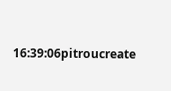16:39:06pitroucreate